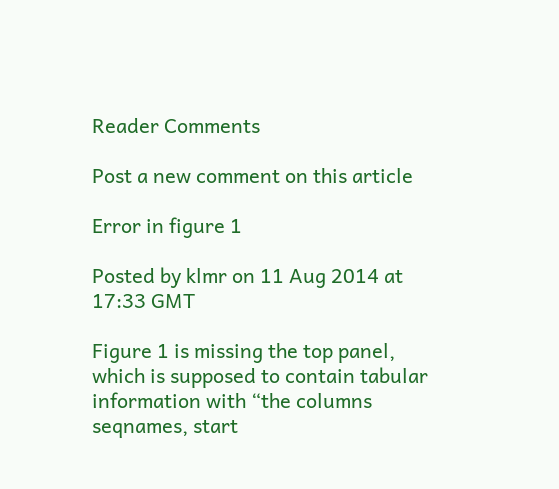Reader Comments

Post a new comment on this article

Error in figure 1

Posted by klmr on 11 Aug 2014 at 17:33 GMT

Figure 1 is missing the top panel, which is supposed to contain tabular information with “the columns seqnames, start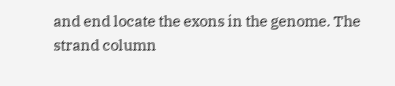and end locate the exons in the genome. The strand column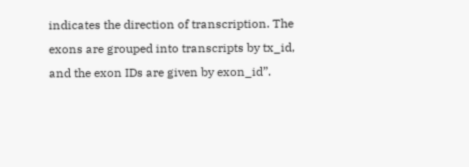indicates the direction of transcription. The exons are grouped into transcripts by tx_id, and the exon IDs are given by exon_id”.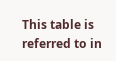This table is referred to in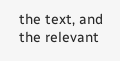the text, and the relevant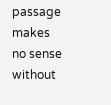passage makes no sense without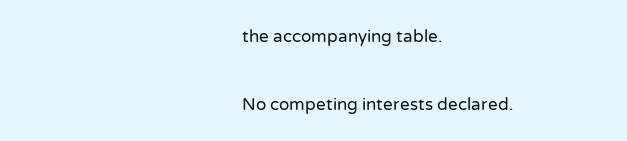the accompanying table.

No competing interests declared.